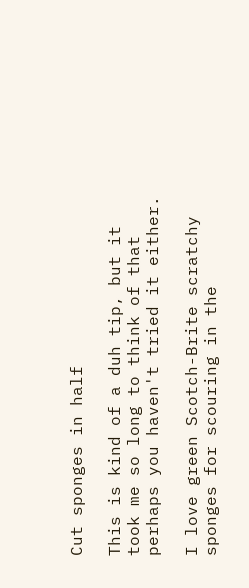Cut sponges in half

This is kind of a duh tip, but it took me so long to think of that perhaps you haven't tried it either.

I love green Scotch-Brite scratchy sponges for scouring in the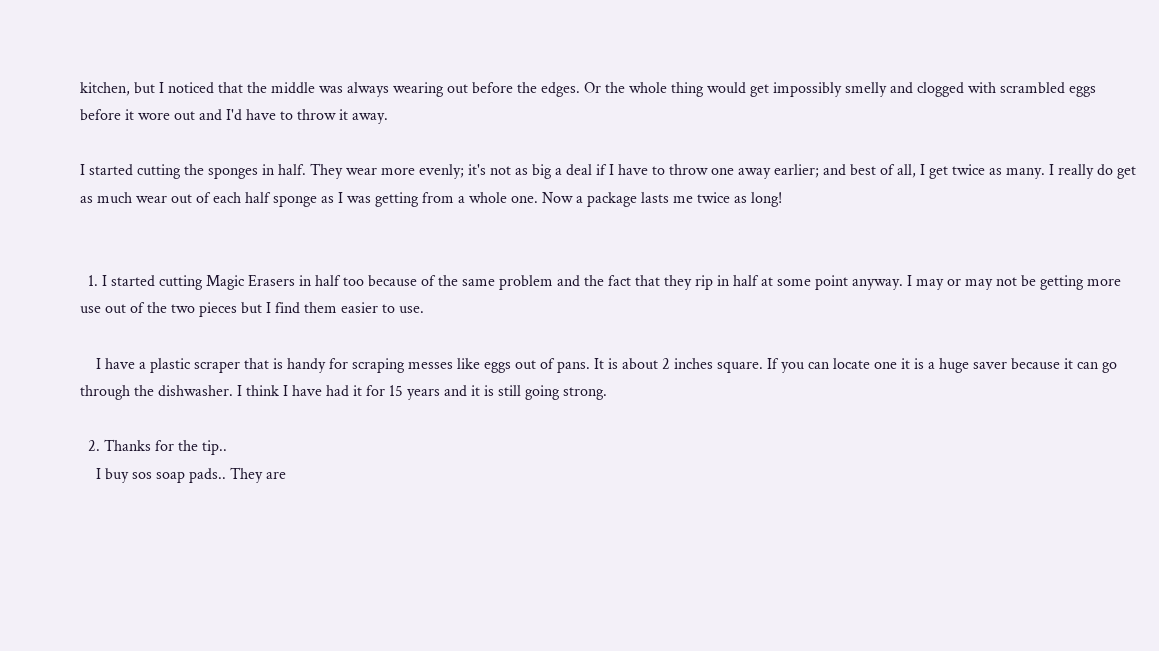kitchen, but I noticed that the middle was always wearing out before the edges. Or the whole thing would get impossibly smelly and clogged with scrambled eggs before it wore out and I'd have to throw it away.

I started cutting the sponges in half. They wear more evenly; it's not as big a deal if I have to throw one away earlier; and best of all, I get twice as many. I really do get as much wear out of each half sponge as I was getting from a whole one. Now a package lasts me twice as long!


  1. I started cutting Magic Erasers in half too because of the same problem and the fact that they rip in half at some point anyway. I may or may not be getting more use out of the two pieces but I find them easier to use.

    I have a plastic scraper that is handy for scraping messes like eggs out of pans. It is about 2 inches square. If you can locate one it is a huge saver because it can go through the dishwasher. I think I have had it for 15 years and it is still going strong.

  2. Thanks for the tip..
    I buy sos soap pads.. They are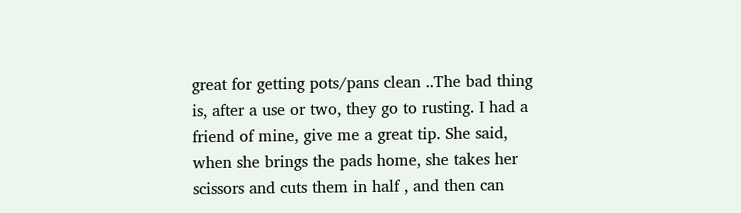great for getting pots/pans clean ..The bad thing is, after a use or two, they go to rusting. I had a friend of mine, give me a great tip. She said, when she brings the pads home, she takes her scissors and cuts them in half , and then can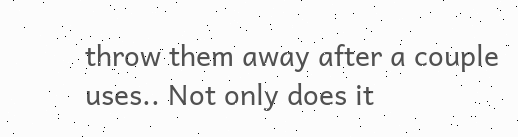throw them away after a couple uses.. Not only does it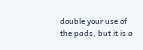double your use of the pads, but it is a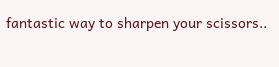fantastic way to sharpen your scissors..